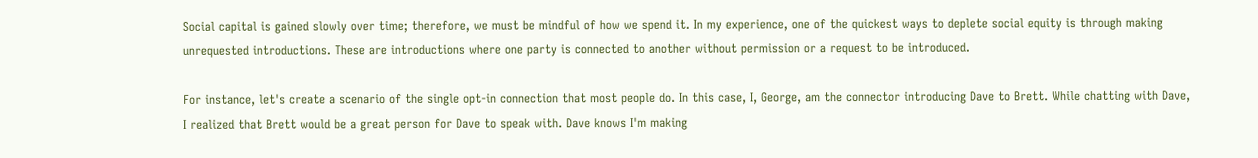Social capital is gained slowly over time; therefore, we must be mindful of how we spend it. In my experience, one of the quickest ways to deplete social equity is through making unrequested introductions. These are introductions where one party is connected to another without permission or a request to be introduced.

For instance, let's create a scenario of the single opt-in connection that most people do. In this case, I, George, am the connector introducing Dave to Brett. While chatting with Dave, I realized that Brett would be a great person for Dave to speak with. Dave knows I'm making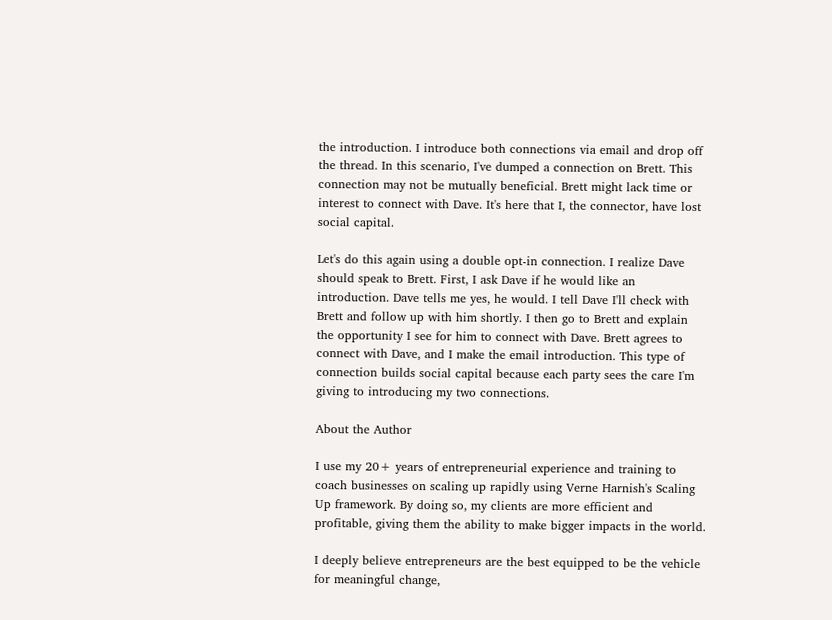the introduction. I introduce both connections via email and drop off the thread. In this scenario, I've dumped a connection on Brett. This connection may not be mutually beneficial. Brett might lack time or interest to connect with Dave. It's here that I, the connector, have lost social capital.

Let's do this again using a double opt-in connection. I realize Dave should speak to Brett. First, I ask Dave if he would like an introduction. Dave tells me yes, he would. I tell Dave I'll check with Brett and follow up with him shortly. I then go to Brett and explain the opportunity I see for him to connect with Dave. Brett agrees to connect with Dave, and I make the email introduction. This type of connection builds social capital because each party sees the care I'm giving to introducing my two connections.

About the Author

I use my 20+ years of entrepreneurial experience and training to coach businesses on scaling up rapidly using Verne Harnish's Scaling Up framework. By doing so, my clients are more efficient and profitable, giving them the ability to make bigger impacts in the world.

I deeply believe entrepreneurs are the best equipped to be the vehicle for meaningful change,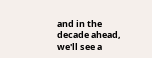and in the decade ahead, we'll see a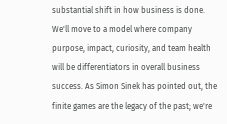substantial shift in how business is done. We'll move to a model where company purpose, impact, curiosity, and team health will be differentiators in overall business success. As Simon Sinek has pointed out, the finite games are the legacy of the past; we're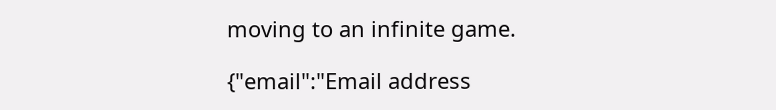moving to an infinite game.

{"email":"Email address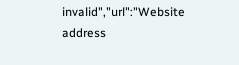invalid","url":"Website address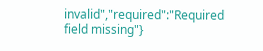invalid","required":"Required field missing"}